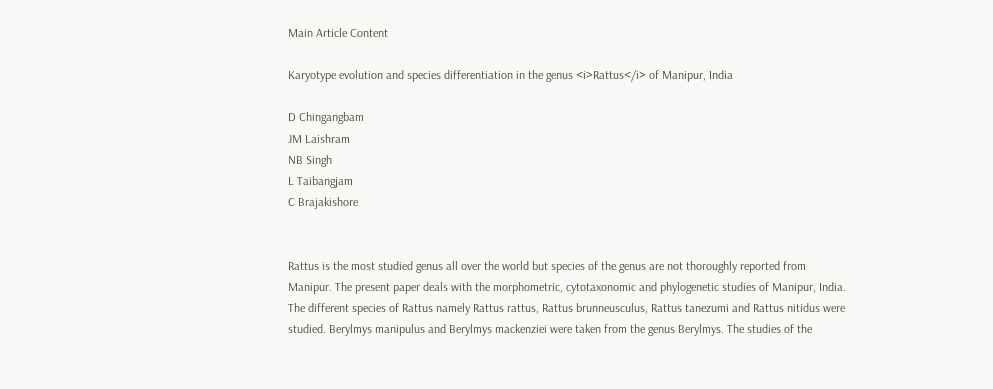Main Article Content

Karyotype evolution and species differentiation in the genus <i>Rattus</i> of Manipur, India

D Chingangbam
JM Laishram
NB Singh
L Taibangjam
C Brajakishore


Rattus is the most studied genus all over the world but species of the genus are not thoroughly reported from Manipur. The present paper deals with the morphometric, cytotaxonomic and phylogenetic studies of Manipur, India. The different species of Rattus namely Rattus rattus, Rattus brunneusculus, Rattus tanezumi and Rattus nitidus were studied. Berylmys manipulus and Berylmys mackenziei were taken from the genus Berylmys. The studies of the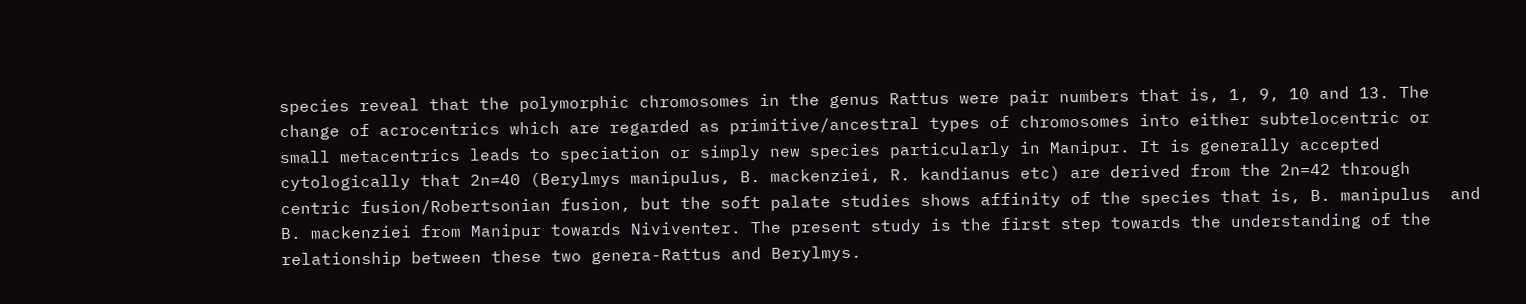species reveal that the polymorphic chromosomes in the genus Rattus were pair numbers that is, 1, 9, 10 and 13. The change of acrocentrics which are regarded as primitive/ancestral types of chromosomes into either subtelocentric or small metacentrics leads to speciation or simply new species particularly in Manipur. It is generally accepted cytologically that 2n=40 (Berylmys manipulus, B. mackenziei, R. kandianus etc) are derived from the 2n=42 through centric fusion/Robertsonian fusion, but the soft palate studies shows affinity of the species that is, B. manipulus  and B. mackenziei from Manipur towards Niviventer. The present study is the first step towards the understanding of the relationship between these two genera-Rattus and Berylmys.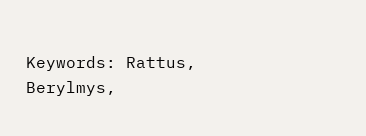Keywords: Rattus, Berylmys,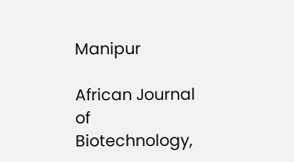Manipur

African Journal of Biotechnology,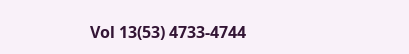Vol 13(53) 4733-4744